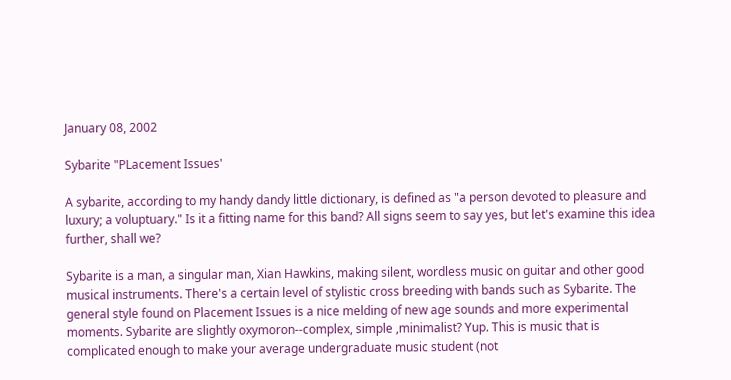January 08, 2002

Sybarite "PLacement Issues'

A sybarite, according to my handy dandy little dictionary, is defined as "a person devoted to pleasure and luxury; a voluptuary." Is it a fitting name for this band? All signs seem to say yes, but let's examine this idea further, shall we?

Sybarite is a man, a singular man, Xian Hawkins, making silent, wordless music on guitar and other good musical instruments. There's a certain level of stylistic cross breeding with bands such as Sybarite. The general style found on Placement Issues is a nice melding of new age sounds and more experimental moments. Sybarite are slightly oxymoron--complex, simple ,minimalist? Yup. This is music that is complicated enough to make your average undergraduate music student (not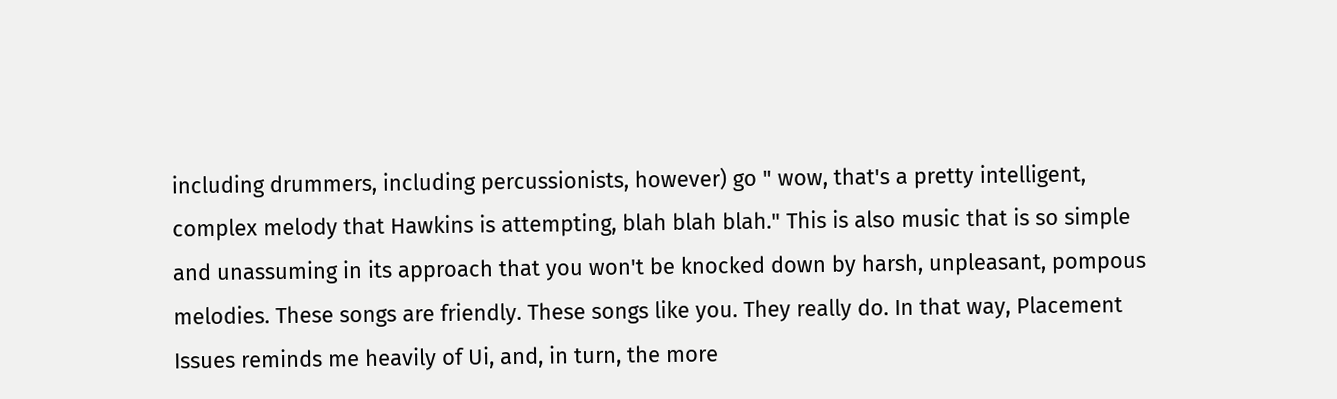including drummers, including percussionists, however) go " wow, that's a pretty intelligent, complex melody that Hawkins is attempting, blah blah blah." This is also music that is so simple and unassuming in its approach that you won't be knocked down by harsh, unpleasant, pompous melodies. These songs are friendly. These songs like you. They really do. In that way, Placement Issues reminds me heavily of Ui, and, in turn, the more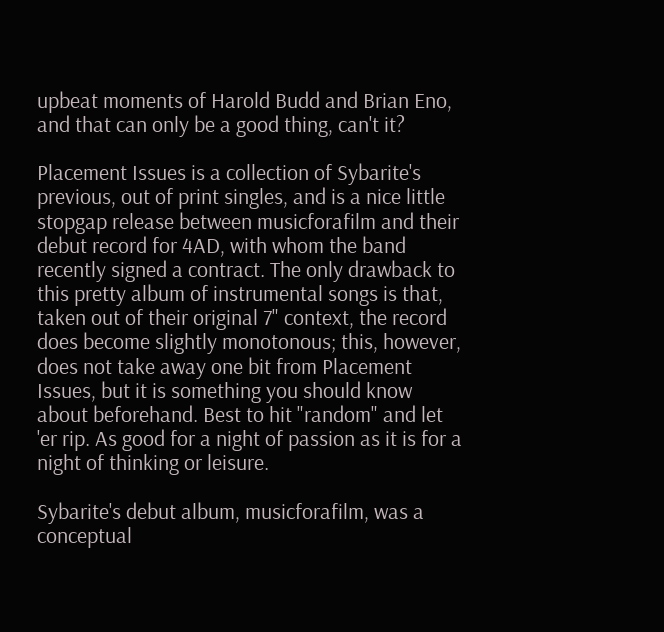upbeat moments of Harold Budd and Brian Eno, and that can only be a good thing, can't it?

Placement Issues is a collection of Sybarite's previous, out of print singles, and is a nice little stopgap release between musicforafilm and their debut record for 4AD, with whom the band recently signed a contract. The only drawback to this pretty album of instrumental songs is that, taken out of their original 7" context, the record does become slightly monotonous; this, however, does not take away one bit from Placement Issues, but it is something you should know about beforehand. Best to hit "random" and let 'er rip. As good for a night of passion as it is for a night of thinking or leisure.

Sybarite's debut album, musicforafilm, was a conceptual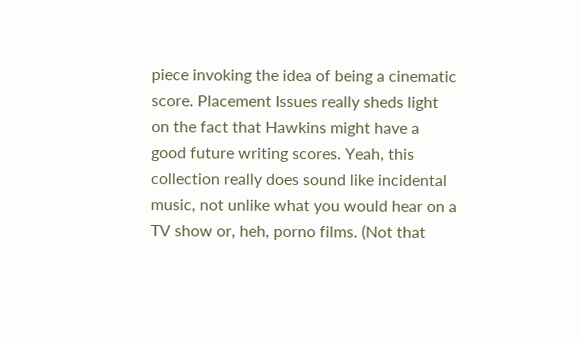piece invoking the idea of being a cinematic score. Placement Issues really sheds light on the fact that Hawkins might have a good future writing scores. Yeah, this collection really does sound like incidental music, not unlike what you would hear on a TV show or, heh, porno films. (Not that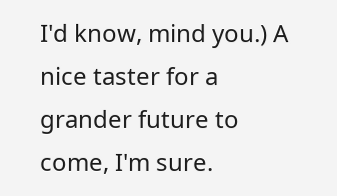I'd know, mind you.) A nice taster for a grander future to come, I'm sure.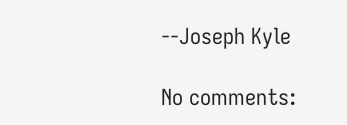--Joseph Kyle

No comments: